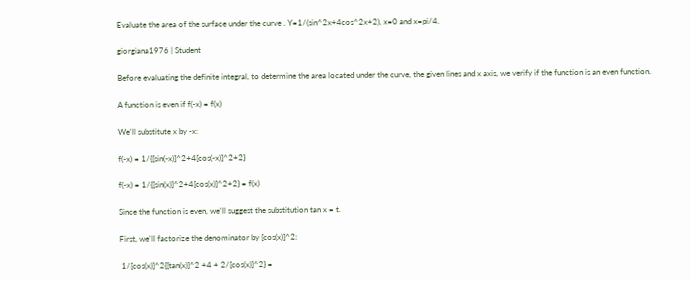Evaluate the area of the surface under the curve . Y=1/(sin^2x+4cos^2x+2), x=0 and x=pi/4.

giorgiana1976 | Student

Before evaluating the definite integral, to determine the area located under the curve, the given lines and x axis, we verify if the function is an even function.

A function is even if f(-x) = f(x)

We'll substitute x by -x:

f(-x) = 1/{[sin(-x)]^2+4[cos(-x)]^2+2}

f(-x) = 1/{[sin(x)]^2+4[cos(x)]^2+2} = f(x)

Since the function is even, we'll suggest the substitution tan x = t.

First, we'll factorize the denominator by [cos(x)]^2:

 1/[cos(x)]^2{[tan(x)]^2 +4 + 2/[cos(x)]^2} =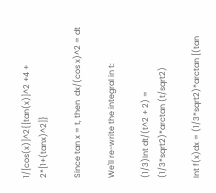1/[cos(x)]^2{[tan(x)]^2 +4 + 2*[1+(tanx)^2]}

Since tan x = t, then  dx/(cos x)^2 = dt

We'll re-write the integral in t:

(1/3)Int dt/(t^2 + 2) = (1/3*sqrt2)*arctan (t/sqrt2)

Int f(x)dx = (1/3*sqrt2)*arctan [(tan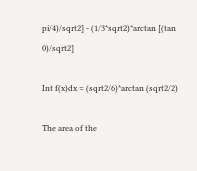pi/4)/sqrt2] - (1/3*sqrt2)*arctan [(tan 0)/sqrt2]

Int f(x)dx = (sqrt2/6)*arctan (sqrt2/2)

The area of the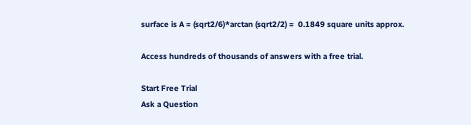surface is A = (sqrt2/6)*arctan (sqrt2/2) =  0.1849 square units approx.

Access hundreds of thousands of answers with a free trial.

Start Free Trial
Ask a Question